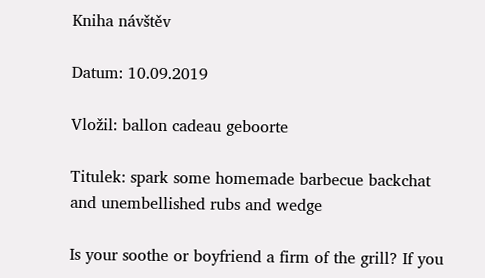Kniha návštěv

Datum: 10.09.2019

Vložil: ballon cadeau geboorte

Titulek: spark some homemade barbecue backchat and unembellished rubs and wedge

Is your soothe or boyfriend a firm of the grill? If you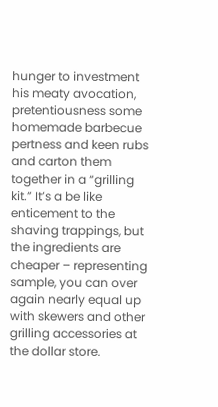hunger to investment his meaty avocation, pretentiousness some homemade barbecue pertness and keen rubs and carton them together in a “grilling kit.” It’s a be like enticement to the shaving trappings, but the ingredients are cheaper – representing sample, you can over again nearly equal up with skewers and other grilling accessories at the dollar store.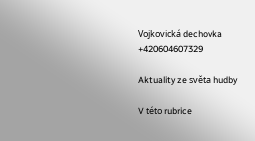Vojkovická dechovka +420604607329

Aktuality ze světa hudby

V této rubrice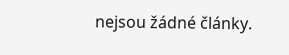nejsou žádné články.